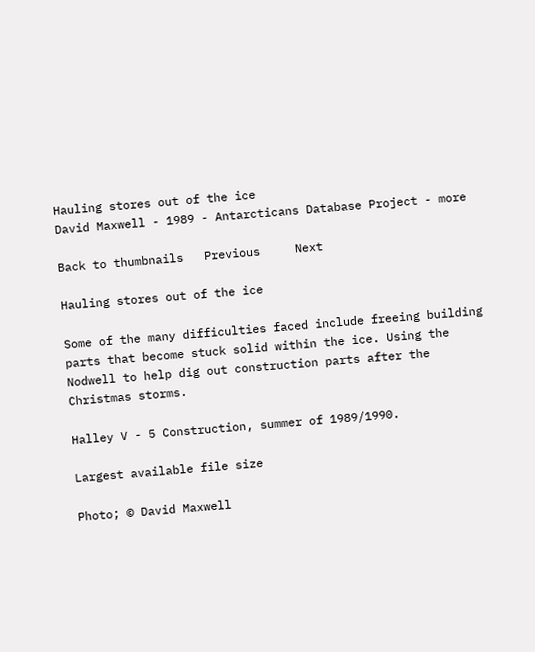Hauling stores out of the ice
David Maxwell - 1989 - Antarcticans Database Project - more

Back to thumbnails   Previous     Next

Hauling stores out of the ice

Some of the many difficulties faced include freeing building parts that become stuck solid within the ice. Using the Nodwell to help dig out construction parts after the Christmas storms.

Halley V - 5 Construction, summer of 1989/1990.

Largest available file size

Photo; © David Maxwell